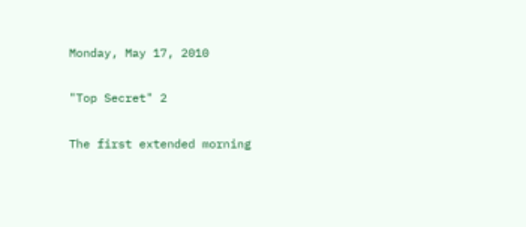Monday, May 17, 2010

"Top Secret" 2

The first extended morning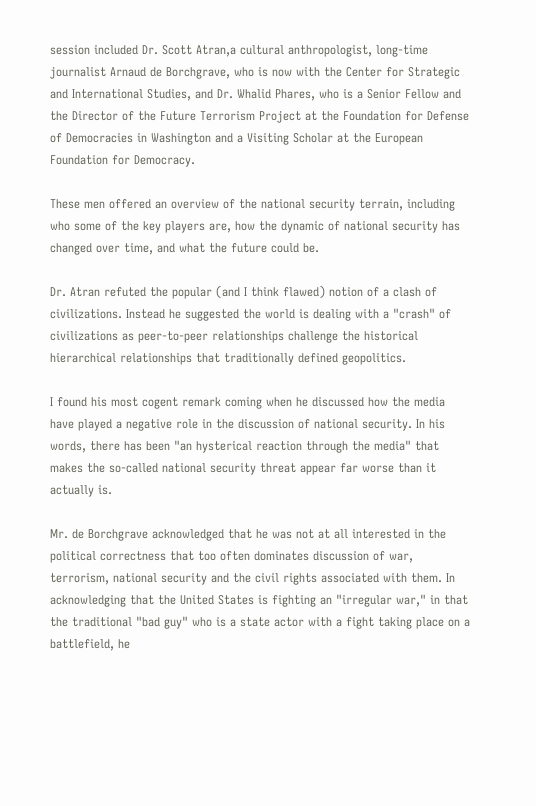session included Dr. Scott Atran,a cultural anthropologist, long-time journalist Arnaud de Borchgrave, who is now with the Center for Strategic and International Studies, and Dr. Whalid Phares, who is a Senior Fellow and the Director of the Future Terrorism Project at the Foundation for Defense of Democracies in Washington and a Visiting Scholar at the European Foundation for Democracy.

These men offered an overview of the national security terrain, including who some of the key players are, how the dynamic of national security has changed over time, and what the future could be.

Dr. Atran refuted the popular (and I think flawed) notion of a clash of civilizations. Instead he suggested the world is dealing with a "crash" of civilizations as peer-to-peer relationships challenge the historical hierarchical relationships that traditionally defined geopolitics.

I found his most cogent remark coming when he discussed how the media have played a negative role in the discussion of national security. In his words, there has been "an hysterical reaction through the media" that makes the so-called national security threat appear far worse than it actually is.

Mr. de Borchgrave acknowledged that he was not at all interested in the political correctness that too often dominates discussion of war, terrorism, national security and the civil rights associated with them. In acknowledging that the United States is fighting an "irregular war," in that the traditional "bad guy" who is a state actor with a fight taking place on a battlefield, he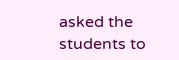asked the students to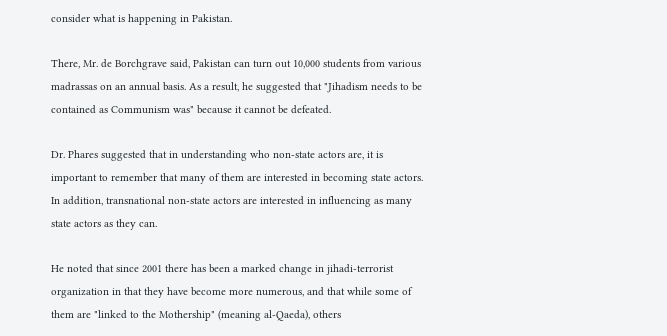consider what is happening in Pakistan.

There, Mr. de Borchgrave said, Pakistan can turn out 10,000 students from various madrassas on an annual basis. As a result, he suggested that "Jihadism needs to be contained as Communism was" because it cannot be defeated.

Dr. Phares suggested that in understanding who non-state actors are, it is important to remember that many of them are interested in becoming state actors. In addition, transnational non-state actors are interested in influencing as many state actors as they can.

He noted that since 2001 there has been a marked change in jihadi-terrorist organization in that they have become more numerous, and that while some of them are "linked to the Mothership" (meaning al-Qaeda), others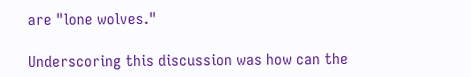are "lone wolves."

Underscoring this discussion was how can the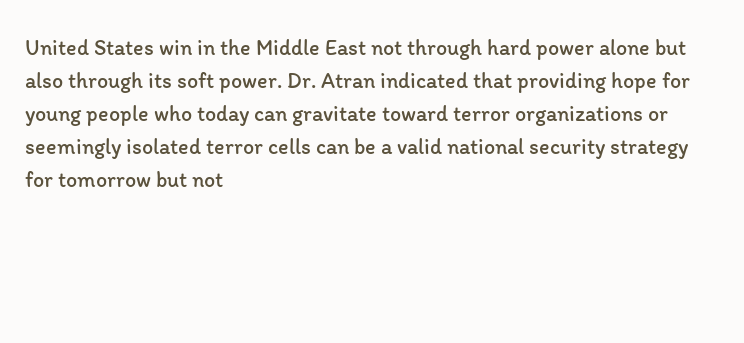United States win in the Middle East not through hard power alone but also through its soft power. Dr. Atran indicated that providing hope for young people who today can gravitate toward terror organizations or seemingly isolated terror cells can be a valid national security strategy for tomorrow but not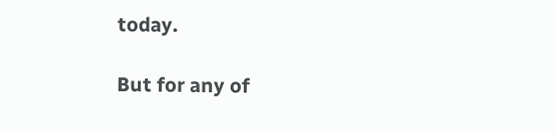today.

But for any of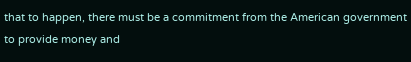that to happen, there must be a commitment from the American government to provide money and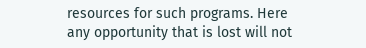resources for such programs. Here any opportunity that is lost will not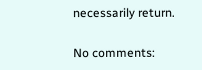necessarily return.

No comments: